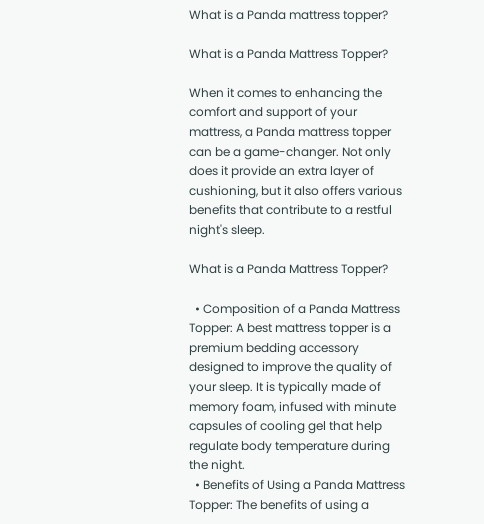What is a Panda mattress topper?

What is a Panda Mattress Topper?

When it comes to enhancing the comfort and support of your mattress, a Panda mattress topper can be a game-changer. Not only does it provide an extra layer of cushioning, but it also offers various benefits that contribute to a restful night's sleep.

What is a Panda Mattress Topper?

  • Composition of a Panda Mattress Topper: A best mattress topper is a premium bedding accessory designed to improve the quality of your sleep. It is typically made of memory foam, infused with minute capsules of cooling gel that help regulate body temperature during the night.
  • Benefits of Using a Panda Mattress Topper: The benefits of using a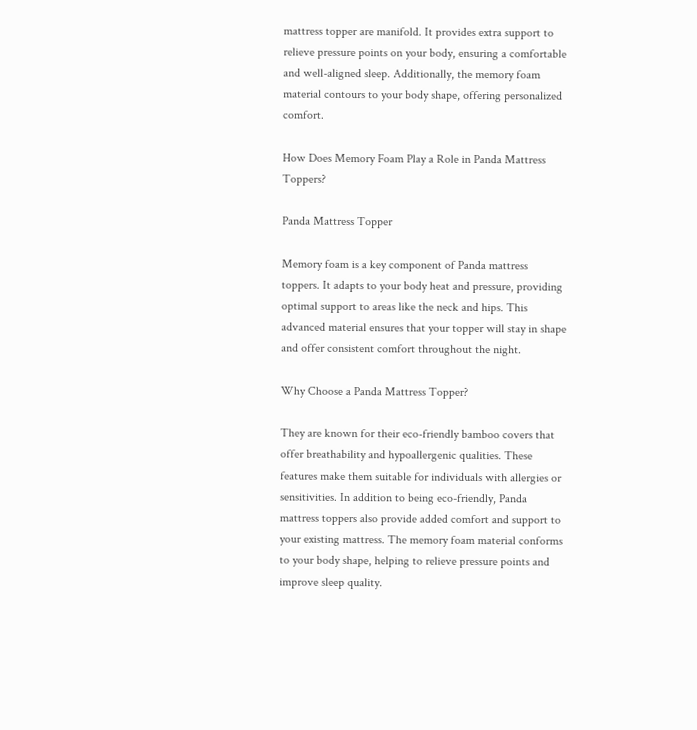mattress topper are manifold. It provides extra support to relieve pressure points on your body, ensuring a comfortable and well-aligned sleep. Additionally, the memory foam material contours to your body shape, offering personalized comfort.

How Does Memory Foam Play a Role in Panda Mattress Toppers?

Panda Mattress Topper

Memory foam is a key component of Panda mattress toppers. It adapts to your body heat and pressure, providing optimal support to areas like the neck and hips. This advanced material ensures that your topper will stay in shape and offer consistent comfort throughout the night.

Why Choose a Panda Mattress Topper?

They are known for their eco-friendly bamboo covers that offer breathability and hypoallergenic qualities. These features make them suitable for individuals with allergies or sensitivities. In addition to being eco-friendly, Panda mattress toppers also provide added comfort and support to your existing mattress. The memory foam material conforms to your body shape, helping to relieve pressure points and improve sleep quality.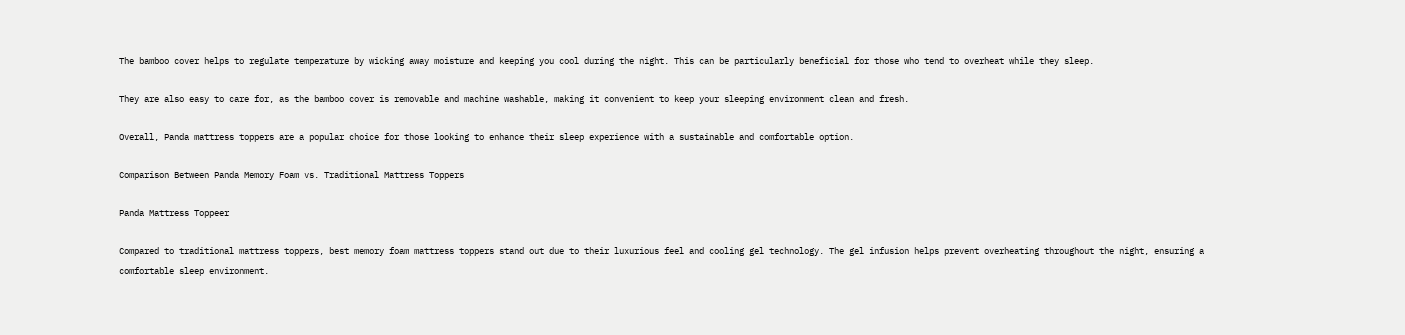The bamboo cover helps to regulate temperature by wicking away moisture and keeping you cool during the night. This can be particularly beneficial for those who tend to overheat while they sleep.

They are also easy to care for, as the bamboo cover is removable and machine washable, making it convenient to keep your sleeping environment clean and fresh.

Overall, Panda mattress toppers are a popular choice for those looking to enhance their sleep experience with a sustainable and comfortable option.

Comparison Between Panda Memory Foam vs. Traditional Mattress Toppers

Panda Mattress Toppeer

Compared to traditional mattress toppers, best memory foam mattress toppers stand out due to their luxurious feel and cooling gel technology. The gel infusion helps prevent overheating throughout the night, ensuring a comfortable sleep environment.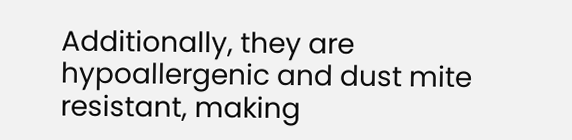Additionally, they are hypoallergenic and dust mite resistant, making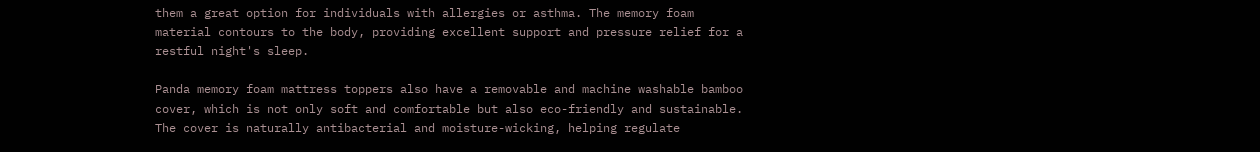them a great option for individuals with allergies or asthma. The memory foam material contours to the body, providing excellent support and pressure relief for a restful night's sleep.

Panda memory foam mattress toppers also have a removable and machine washable bamboo cover, which is not only soft and comfortable but also eco-friendly and sustainable. The cover is naturally antibacterial and moisture-wicking, helping regulate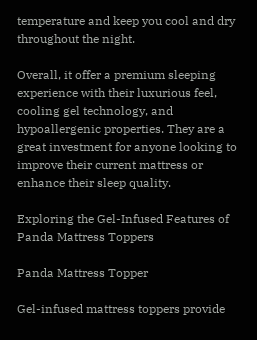temperature and keep you cool and dry throughout the night.

Overall, it offer a premium sleeping experience with their luxurious feel, cooling gel technology, and hypoallergenic properties. They are a great investment for anyone looking to improve their current mattress or enhance their sleep quality.

Exploring the Gel-Infused Features of Panda Mattress Toppers

Panda Mattress Topper

Gel-infused mattress toppers provide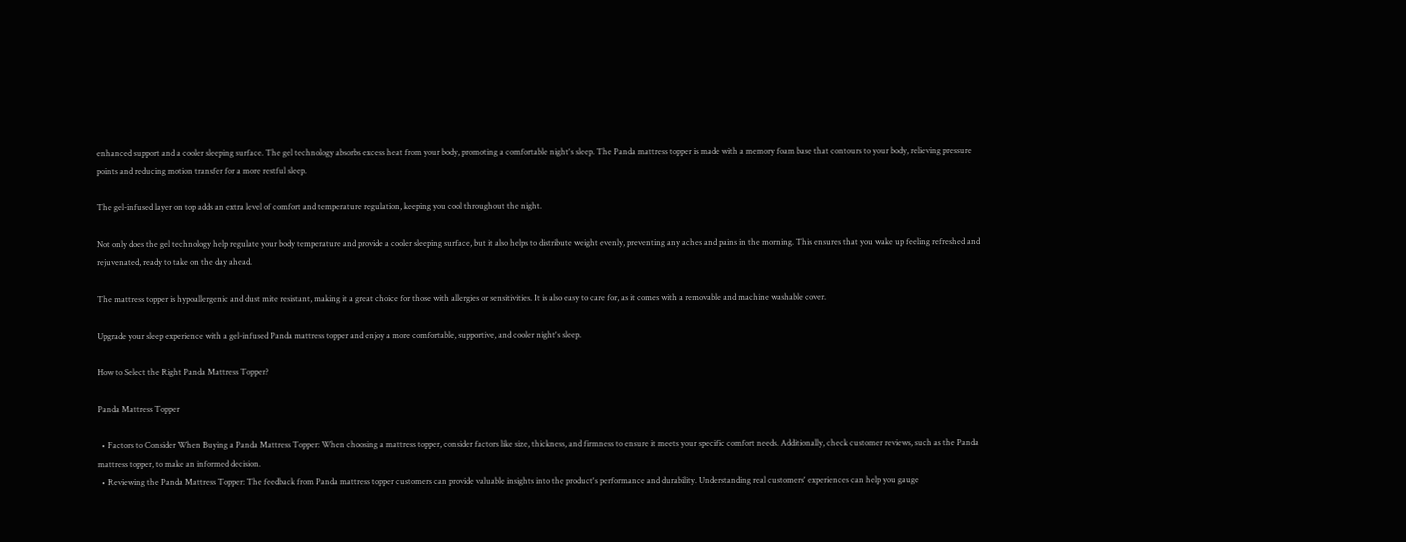enhanced support and a cooler sleeping surface. The gel technology absorbs excess heat from your body, promoting a comfortable night's sleep. The Panda mattress topper is made with a memory foam base that contours to your body, relieving pressure points and reducing motion transfer for a more restful sleep.

The gel-infused layer on top adds an extra level of comfort and temperature regulation, keeping you cool throughout the night.

Not only does the gel technology help regulate your body temperature and provide a cooler sleeping surface, but it also helps to distribute weight evenly, preventing any aches and pains in the morning. This ensures that you wake up feeling refreshed and rejuvenated, ready to take on the day ahead.

The mattress topper is hypoallergenic and dust mite resistant, making it a great choice for those with allergies or sensitivities. It is also easy to care for, as it comes with a removable and machine washable cover.

Upgrade your sleep experience with a gel-infused Panda mattress topper and enjoy a more comfortable, supportive, and cooler night's sleep.

How to Select the Right Panda Mattress Topper?

Panda Mattress Topper

  • Factors to Consider When Buying a Panda Mattress Topper: When choosing a mattress topper, consider factors like size, thickness, and firmness to ensure it meets your specific comfort needs. Additionally, check customer reviews, such as the Panda mattress topper, to make an informed decision.
  • Reviewing the Panda Mattress Topper: The feedback from Panda mattress topper customers can provide valuable insights into the product's performance and durability. Understanding real customers' experiences can help you gauge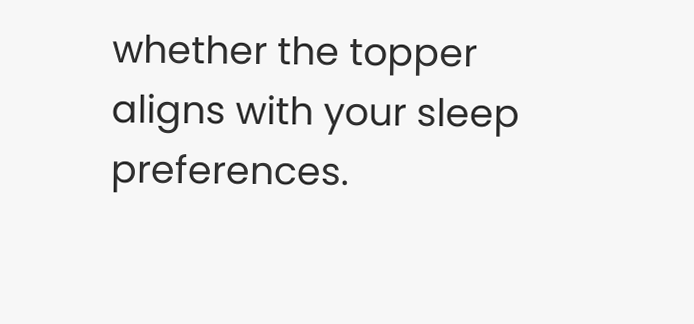whether the topper aligns with your sleep preferences.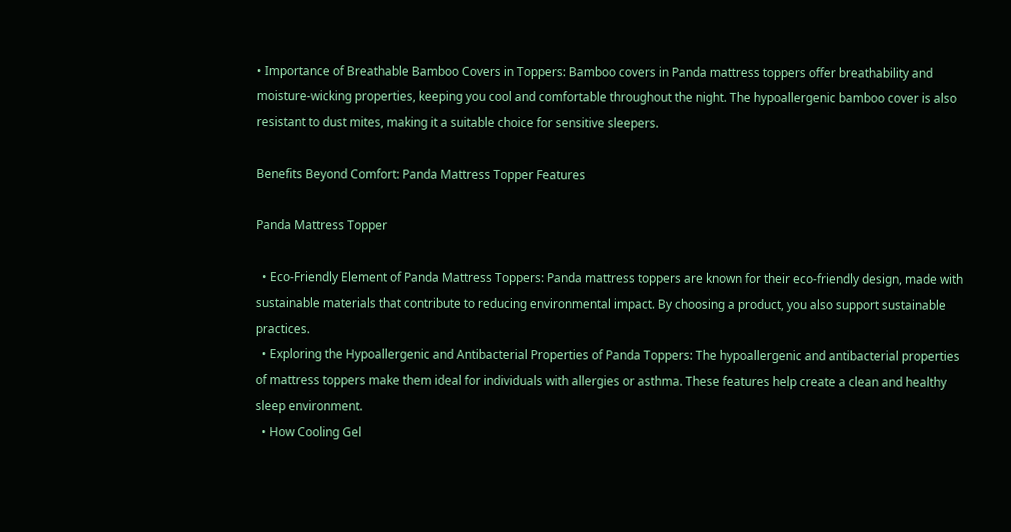• Importance of Breathable Bamboo Covers in Toppers: Bamboo covers in Panda mattress toppers offer breathability and moisture-wicking properties, keeping you cool and comfortable throughout the night. The hypoallergenic bamboo cover is also resistant to dust mites, making it a suitable choice for sensitive sleepers.

Benefits Beyond Comfort: Panda Mattress Topper Features

Panda Mattress Topper

  • Eco-Friendly Element of Panda Mattress Toppers: Panda mattress toppers are known for their eco-friendly design, made with sustainable materials that contribute to reducing environmental impact. By choosing a product, you also support sustainable practices.
  • Exploring the Hypoallergenic and Antibacterial Properties of Panda Toppers: The hypoallergenic and antibacterial properties of mattress toppers make them ideal for individuals with allergies or asthma. These features help create a clean and healthy sleep environment.
  • How Cooling Gel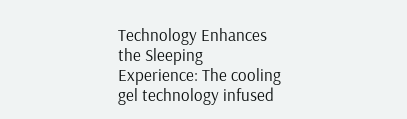Technology Enhances the Sleeping Experience: The cooling gel technology infused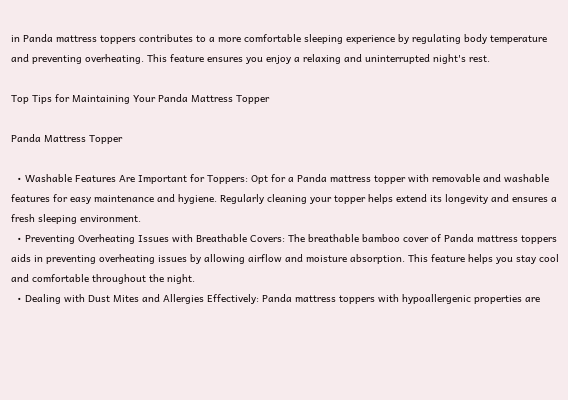in Panda mattress toppers contributes to a more comfortable sleeping experience by regulating body temperature and preventing overheating. This feature ensures you enjoy a relaxing and uninterrupted night's rest.

Top Tips for Maintaining Your Panda Mattress Topper

Panda Mattress Topper

  • Washable Features Are Important for Toppers: Opt for a Panda mattress topper with removable and washable features for easy maintenance and hygiene. Regularly cleaning your topper helps extend its longevity and ensures a fresh sleeping environment.
  • Preventing Overheating Issues with Breathable Covers: The breathable bamboo cover of Panda mattress toppers aids in preventing overheating issues by allowing airflow and moisture absorption. This feature helps you stay cool and comfortable throughout the night.
  • Dealing with Dust Mites and Allergies Effectively: Panda mattress toppers with hypoallergenic properties are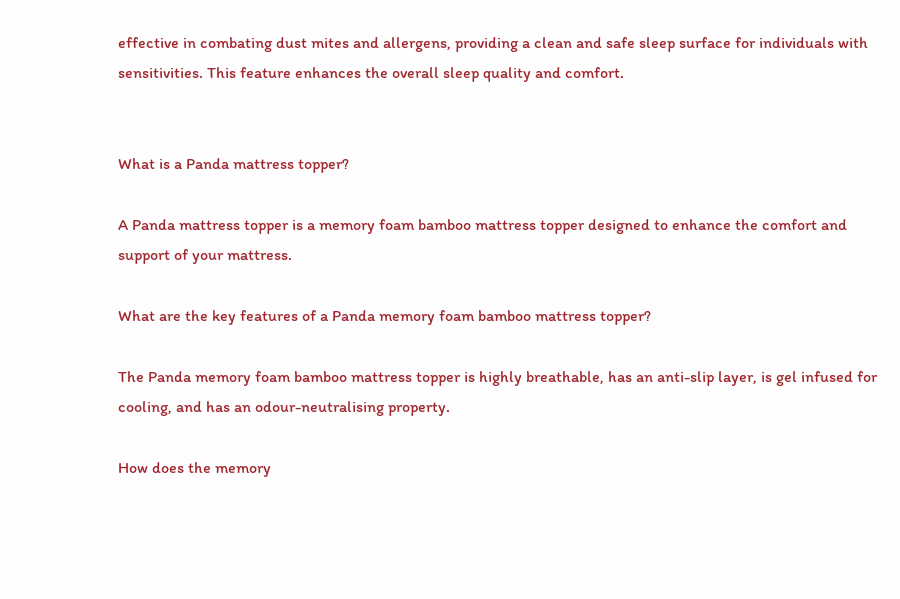effective in combating dust mites and allergens, providing a clean and safe sleep surface for individuals with sensitivities. This feature enhances the overall sleep quality and comfort.


What is a Panda mattress topper?

A Panda mattress topper is a memory foam bamboo mattress topper designed to enhance the comfort and support of your mattress.

What are the key features of a Panda memory foam bamboo mattress topper?

The Panda memory foam bamboo mattress topper is highly breathable, has an anti-slip layer, is gel infused for cooling, and has an odour-neutralising property.

How does the memory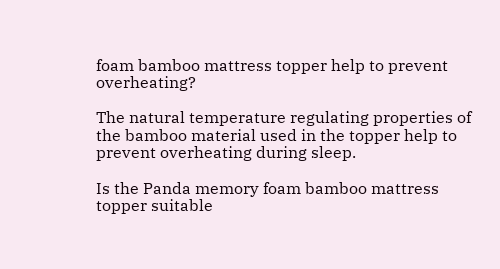foam bamboo mattress topper help to prevent overheating?

The natural temperature regulating properties of the bamboo material used in the topper help to prevent overheating during sleep.

Is the Panda memory foam bamboo mattress topper suitable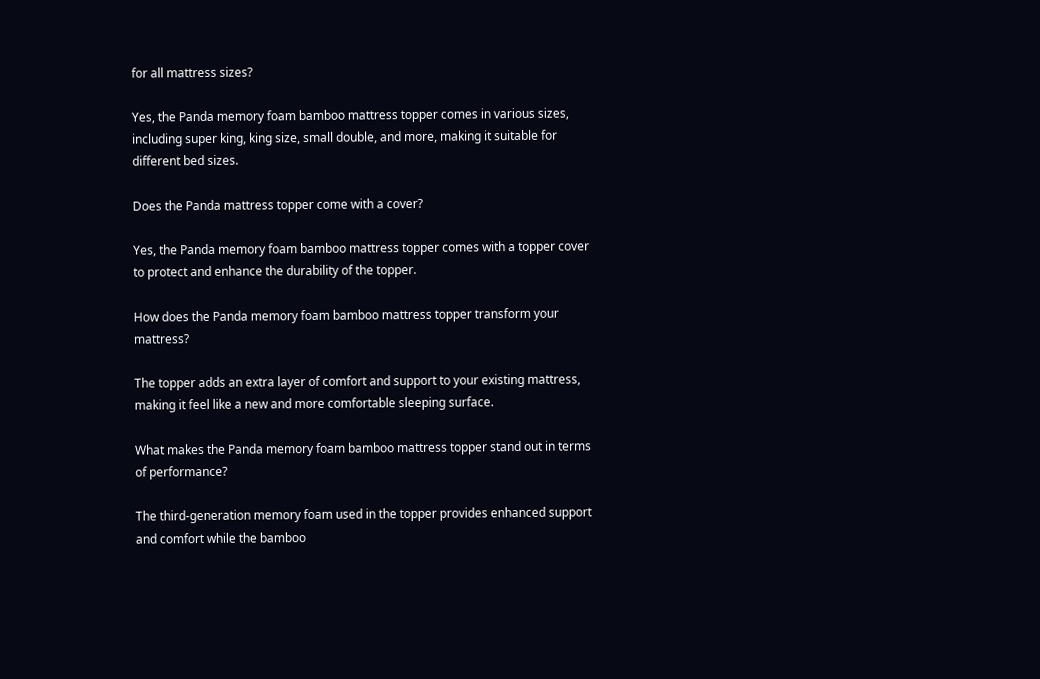for all mattress sizes?

Yes, the Panda memory foam bamboo mattress topper comes in various sizes, including super king, king size, small double, and more, making it suitable for different bed sizes.

Does the Panda mattress topper come with a cover?

Yes, the Panda memory foam bamboo mattress topper comes with a topper cover to protect and enhance the durability of the topper.

How does the Panda memory foam bamboo mattress topper transform your mattress?

The topper adds an extra layer of comfort and support to your existing mattress, making it feel like a new and more comfortable sleeping surface.

What makes the Panda memory foam bamboo mattress topper stand out in terms of performance?

The third-generation memory foam used in the topper provides enhanced support and comfort while the bamboo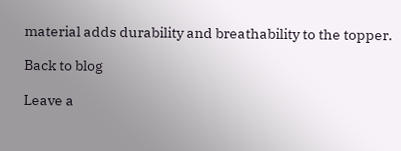material adds durability and breathability to the topper.

Back to blog

Leave a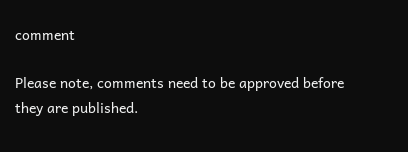comment

Please note, comments need to be approved before they are published.